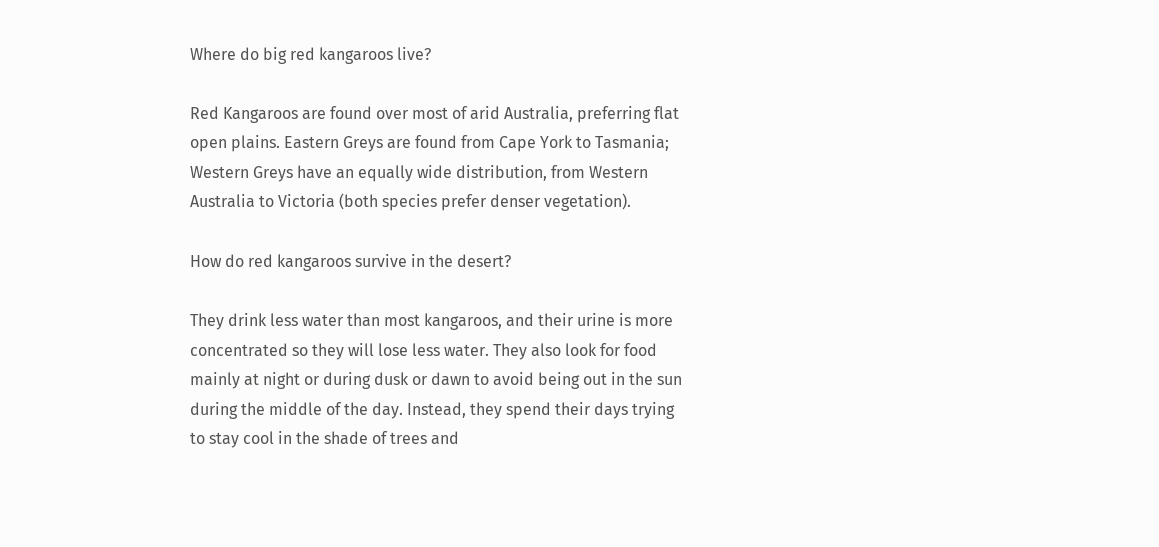Where do big red kangaroos live?

Red Kangaroos are found over most of arid Australia, preferring flat open plains. Eastern Greys are found from Cape York to Tasmania; Western Greys have an equally wide distribution, from Western Australia to Victoria (both species prefer denser vegetation).

How do red kangaroos survive in the desert?

They drink less water than most kangaroos, and their urine is more concentrated so they will lose less water. They also look for food mainly at night or during dusk or dawn to avoid being out in the sun during the middle of the day. Instead, they spend their days trying to stay cool in the shade of trees and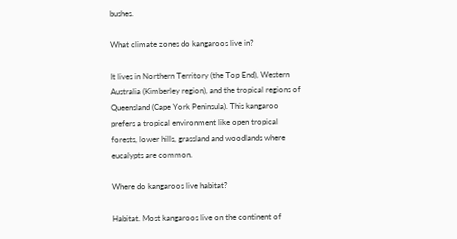bushes.

What climate zones do kangaroos live in?

It lives in Northern Territory (the Top End), Western Australia (Kimberley region), and the tropical regions of Queensland (Cape York Peninsula). This kangaroo prefers a tropical environment like open tropical forests, lower hills, grassland and woodlands where eucalypts are common.

Where do kangaroos live habitat?

Habitat. Most kangaroos live on the continent of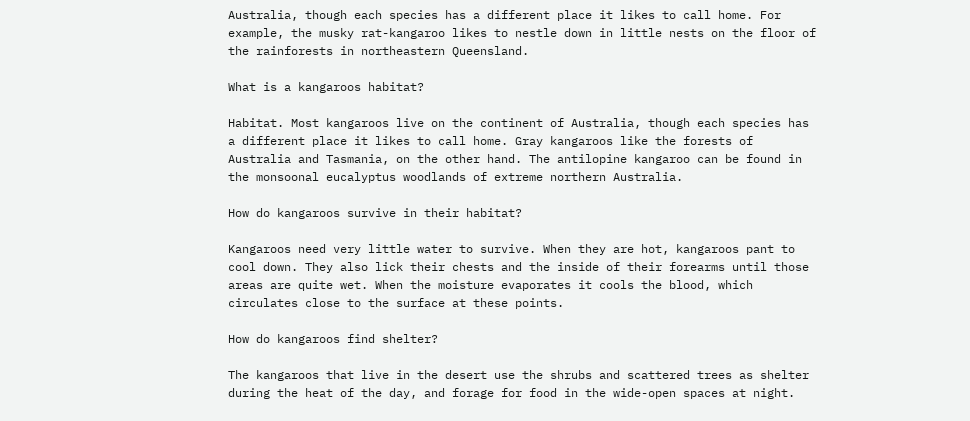Australia, though each species has a different place it likes to call home. For example, the musky rat-kangaroo likes to nestle down in little nests on the floor of the rainforests in northeastern Queensland.

What is a kangaroos habitat?

Habitat. Most kangaroos live on the continent of Australia, though each species has a different place it likes to call home. Gray kangaroos like the forests of Australia and Tasmania, on the other hand. The antilopine kangaroo can be found in the monsoonal eucalyptus woodlands of extreme northern Australia.

How do kangaroos survive in their habitat?

Kangaroos need very little water to survive. When they are hot, kangaroos pant to cool down. They also lick their chests and the inside of their forearms until those areas are quite wet. When the moisture evaporates it cools the blood, which circulates close to the surface at these points.

How do kangaroos find shelter?

The kangaroos that live in the desert use the shrubs and scattered trees as shelter during the heat of the day, and forage for food in the wide-open spaces at night.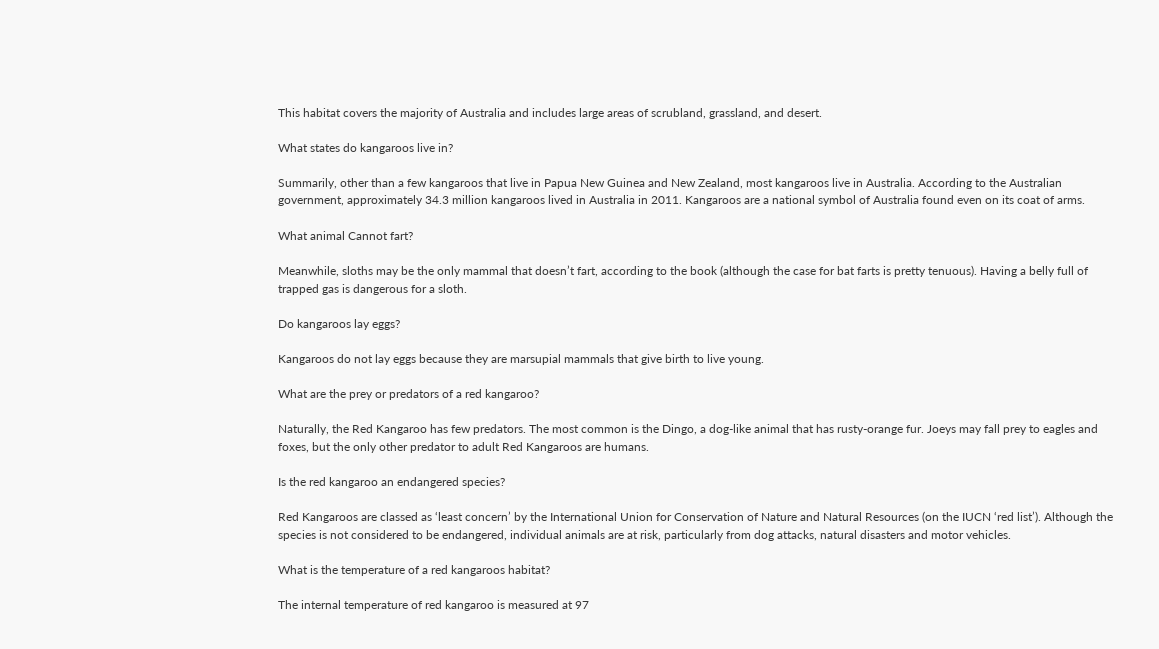This habitat covers the majority of Australia and includes large areas of scrubland, grassland, and desert.

What states do kangaroos live in?

Summarily, other than a few kangaroos that live in Papua New Guinea and New Zealand, most kangaroos live in Australia. According to the Australian government, approximately 34.3 million kangaroos lived in Australia in 2011. Kangaroos are a national symbol of Australia found even on its coat of arms.

What animal Cannot fart?

Meanwhile, sloths may be the only mammal that doesn’t fart, according to the book (although the case for bat farts is pretty tenuous). Having a belly full of trapped gas is dangerous for a sloth.

Do kangaroos lay eggs?

Kangaroos do not lay eggs because they are marsupial mammals that give birth to live young.

What are the prey or predators of a red kangaroo?

Naturally, the Red Kangaroo has few predators. The most common is the Dingo, a dog-like animal that has rusty-orange fur. Joeys may fall prey to eagles and foxes, but the only other predator to adult Red Kangaroos are humans.

Is the red kangaroo an endangered species?

Red Kangaroos are classed as ‘least concern’ by the International Union for Conservation of Nature and Natural Resources (on the IUCN ‘red list’). Although the species is not considered to be endangered, individual animals are at risk, particularly from dog attacks, natural disasters and motor vehicles.

What is the temperature of a red kangaroos habitat?

The internal temperature of red kangaroo is measured at 97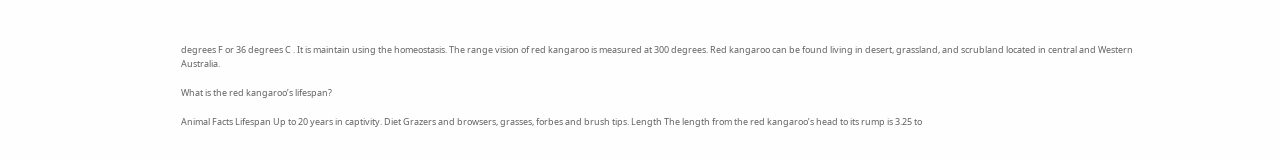degrees F or 36 degrees C . It is maintain using the homeostasis. The range vision of red kangaroo is measured at 300 degrees. Red kangaroo can be found living in desert, grassland, and scrubland located in central and Western Australia.

What is the red kangaroo’s lifespan?

Animal Facts Lifespan Up to 20 years in captivity. Diet Grazers and browsers, grasses, forbes and brush tips. Length The length from the red kangaroo’s head to its rump is 3.25 to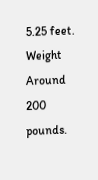5.25 feet. Weight Around 200 pounds.